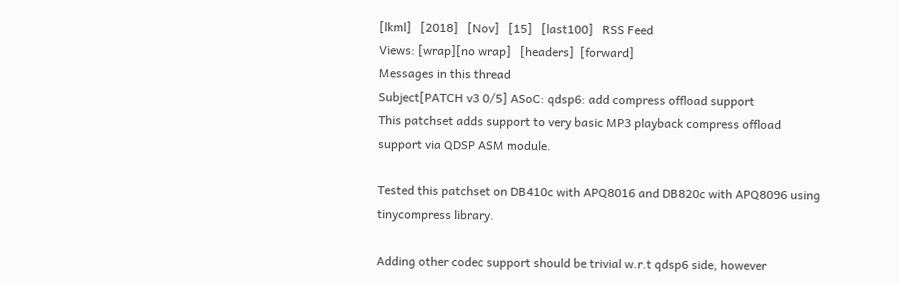[lkml]   [2018]   [Nov]   [15]   [last100]   RSS Feed
Views: [wrap][no wrap]   [headers]  [forward]
Messages in this thread
Subject[PATCH v3 0/5] ASoC: qdsp6: add compress offload support
This patchset adds support to very basic MP3 playback compress offload
support via QDSP ASM module.

Tested this patchset on DB410c with APQ8016 and DB820c with APQ8096 using
tinycompress library.

Adding other codec support should be trivial w.r.t qdsp6 side, however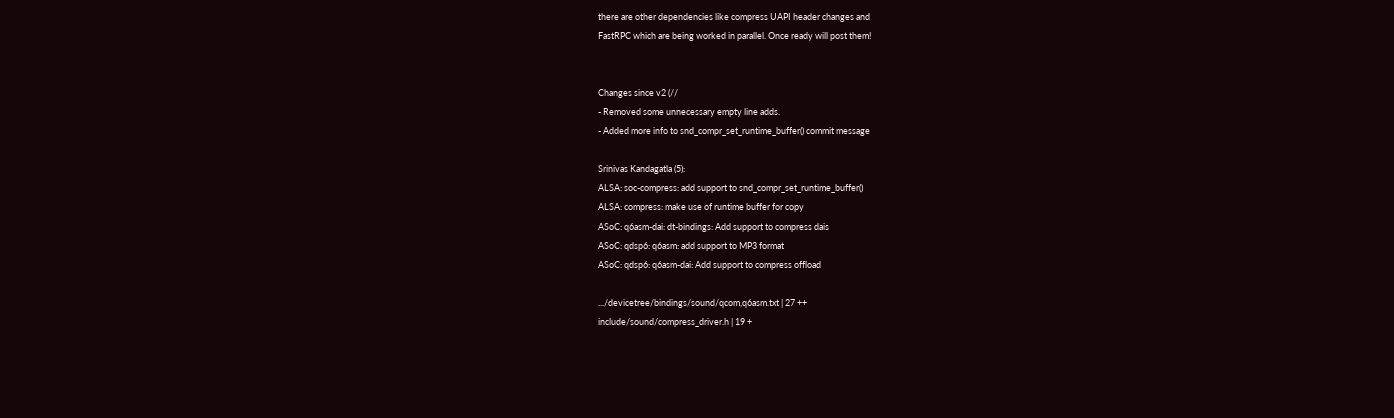there are other dependencies like compress UAPI header changes and
FastRPC which are being worked in parallel. Once ready will post them!


Changes since v2 (//
- Removed some unnecessary empty line adds.
- Added more info to snd_compr_set_runtime_buffer() commit message

Srinivas Kandagatla (5):
ALSA: soc-compress: add support to snd_compr_set_runtime_buffer()
ALSA: compress: make use of runtime buffer for copy
ASoC: q6asm-dai: dt-bindings: Add support to compress dais
ASoC: qdsp6: q6asm: add support to MP3 format
ASoC: qdsp6: q6asm-dai: Add support to compress offload

.../devicetree/bindings/sound/qcom,q6asm.txt | 27 ++
include/sound/compress_driver.h | 19 +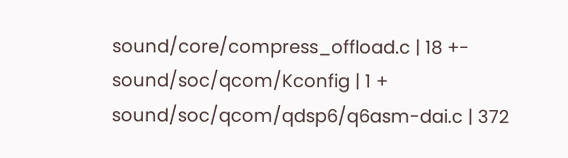sound/core/compress_offload.c | 18 +-
sound/soc/qcom/Kconfig | 1 +
sound/soc/qcom/qdsp6/q6asm-dai.c | 372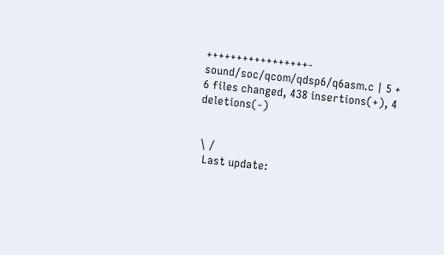+++++++++++++++++-
sound/soc/qcom/qdsp6/q6asm.c | 5 +
6 files changed, 438 insertions(+), 4 deletions(-)


 \ /
  Last update: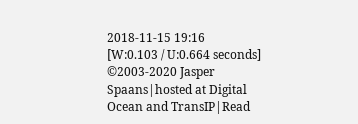2018-11-15 19:16    [W:0.103 / U:0.664 seconds]
©2003-2020 Jasper Spaans|hosted at Digital Ocean and TransIP|Read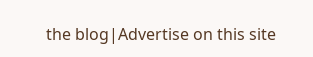the blog|Advertise on this site